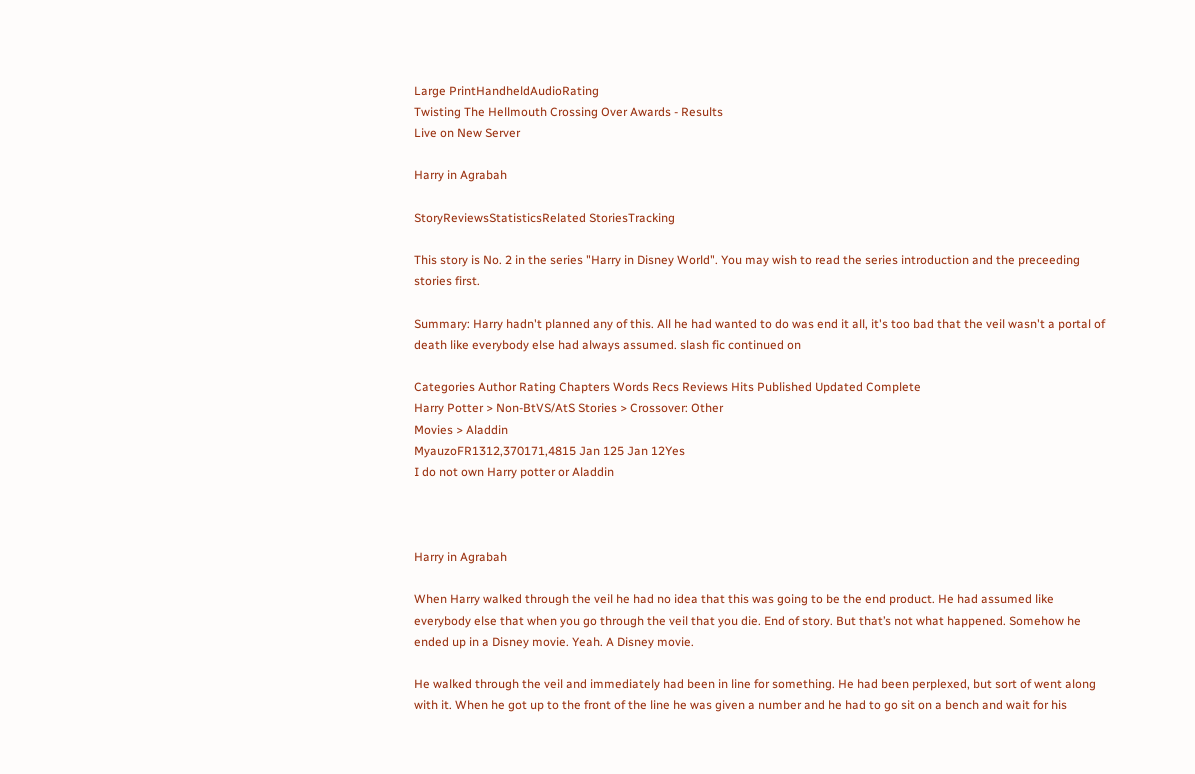Large PrintHandheldAudioRating
Twisting The Hellmouth Crossing Over Awards - Results
Live on New Server

Harry in Agrabah

StoryReviewsStatisticsRelated StoriesTracking

This story is No. 2 in the series "Harry in Disney World". You may wish to read the series introduction and the preceeding stories first.

Summary: Harry hadn't planned any of this. All he had wanted to do was end it all, it's too bad that the veil wasn't a portal of death like everybody else had always assumed. slash fic continued on

Categories Author Rating Chapters Words Recs Reviews Hits Published Updated Complete
Harry Potter > Non-BtVS/AtS Stories > Crossover: Other
Movies > Aladdin
MyauzoFR1312,370171,4815 Jan 125 Jan 12Yes
I do not own Harry potter or Aladdin



Harry in Agrabah

When Harry walked through the veil he had no idea that this was going to be the end product. He had assumed like everybody else that when you go through the veil that you die. End of story. But that’s not what happened. Somehow he ended up in a Disney movie. Yeah. A Disney movie.

He walked through the veil and immediately had been in line for something. He had been perplexed, but sort of went along with it. When he got up to the front of the line he was given a number and he had to go sit on a bench and wait for his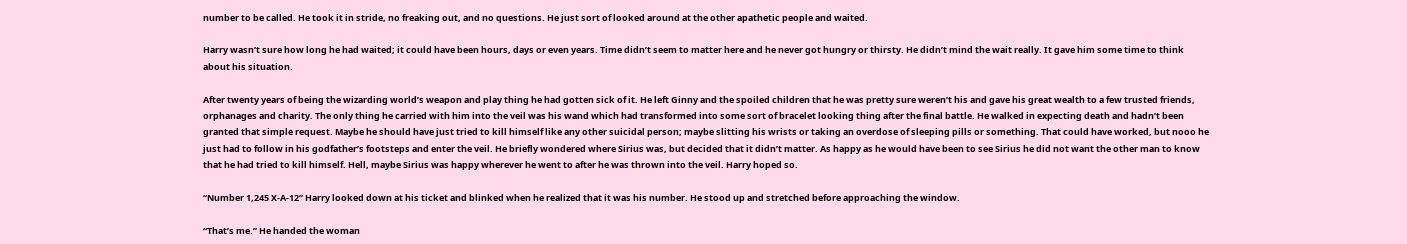number to be called. He took it in stride, no freaking out, and no questions. He just sort of looked around at the other apathetic people and waited.

Harry wasn’t sure how long he had waited; it could have been hours, days or even years. Time didn’t seem to matter here and he never got hungry or thirsty. He didn’t mind the wait really. It gave him some time to think about his situation.

After twenty years of being the wizarding world’s weapon and play thing he had gotten sick of it. He left Ginny and the spoiled children that he was pretty sure weren’t his and gave his great wealth to a few trusted friends, orphanages and charity. The only thing he carried with him into the veil was his wand which had transformed into some sort of bracelet looking thing after the final battle. He walked in expecting death and hadn’t been granted that simple request. Maybe he should have just tried to kill himself like any other suicidal person; maybe slitting his wrists or taking an overdose of sleeping pills or something. That could have worked, but nooo he just had to follow in his godfather’s footsteps and enter the veil. He briefly wondered where Sirius was, but decided that it didn’t matter. As happy as he would have been to see Sirius he did not want the other man to know that he had tried to kill himself. Hell, maybe Sirius was happy wherever he went to after he was thrown into the veil. Harry hoped so.

“Number 1,245 X-A-12” Harry looked down at his ticket and blinked when he realized that it was his number. He stood up and stretched before approaching the window.

“That’s me.” He handed the woman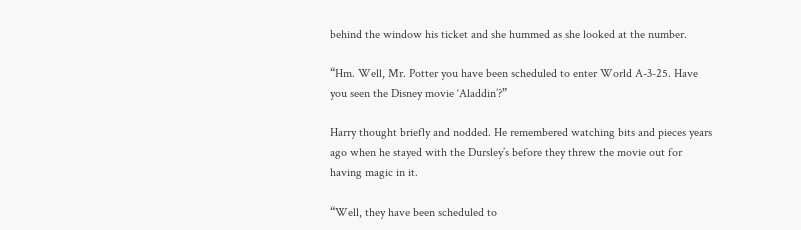behind the window his ticket and she hummed as she looked at the number.

“Hm. Well, Mr. Potter you have been scheduled to enter World A-3-25. Have you seen the Disney movie ‘Aladdin’?”

Harry thought briefly and nodded. He remembered watching bits and pieces years ago when he stayed with the Dursley’s before they threw the movie out for having magic in it.

“Well, they have been scheduled to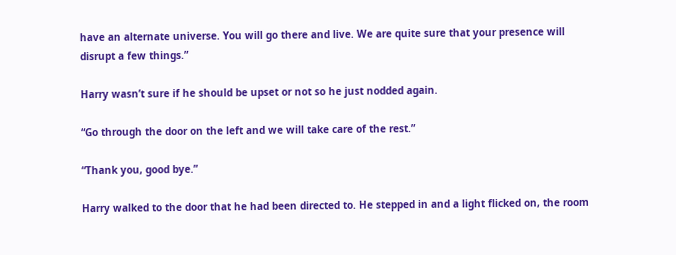have an alternate universe. You will go there and live. We are quite sure that your presence will disrupt a few things.”

Harry wasn’t sure if he should be upset or not so he just nodded again.

“Go through the door on the left and we will take care of the rest.”

“Thank you, good bye.”

Harry walked to the door that he had been directed to. He stepped in and a light flicked on, the room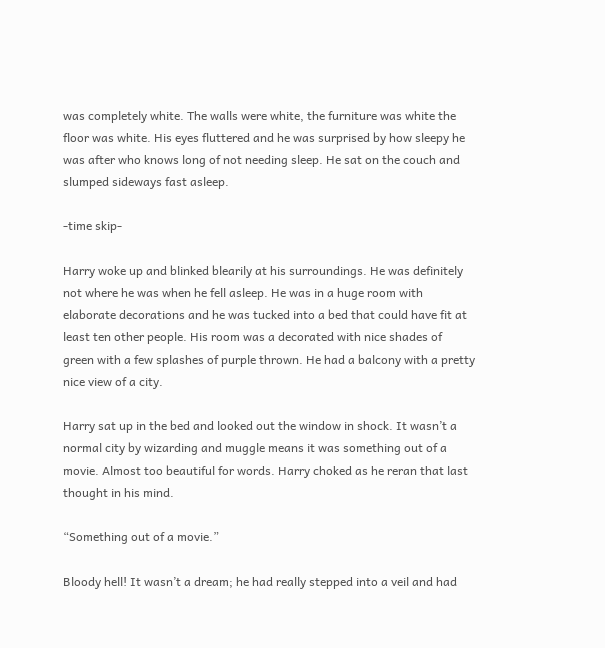was completely white. The walls were white, the furniture was white the floor was white. His eyes fluttered and he was surprised by how sleepy he was after who knows long of not needing sleep. He sat on the couch and slumped sideways fast asleep.

-time skip-

Harry woke up and blinked blearily at his surroundings. He was definitely not where he was when he fell asleep. He was in a huge room with elaborate decorations and he was tucked into a bed that could have fit at least ten other people. His room was a decorated with nice shades of green with a few splashes of purple thrown. He had a balcony with a pretty nice view of a city.

Harry sat up in the bed and looked out the window in shock. It wasn’t a normal city by wizarding and muggle means it was something out of a movie. Almost too beautiful for words. Harry choked as he reran that last thought in his mind.

“Something out of a movie.”

Bloody hell! It wasn’t a dream; he had really stepped into a veil and had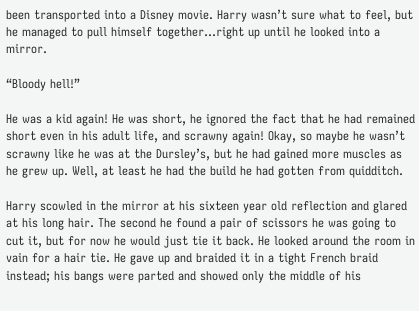been transported into a Disney movie. Harry wasn’t sure what to feel, but he managed to pull himself together…right up until he looked into a mirror.

“Bloody hell!”

He was a kid again! He was short, he ignored the fact that he had remained short even in his adult life, and scrawny again! Okay, so maybe he wasn’t scrawny like he was at the Dursley’s, but he had gained more muscles as he grew up. Well, at least he had the build he had gotten from quidditch.

Harry scowled in the mirror at his sixteen year old reflection and glared at his long hair. The second he found a pair of scissors he was going to cut it, but for now he would just tie it back. He looked around the room in vain for a hair tie. He gave up and braided it in a tight French braid instead; his bangs were parted and showed only the middle of his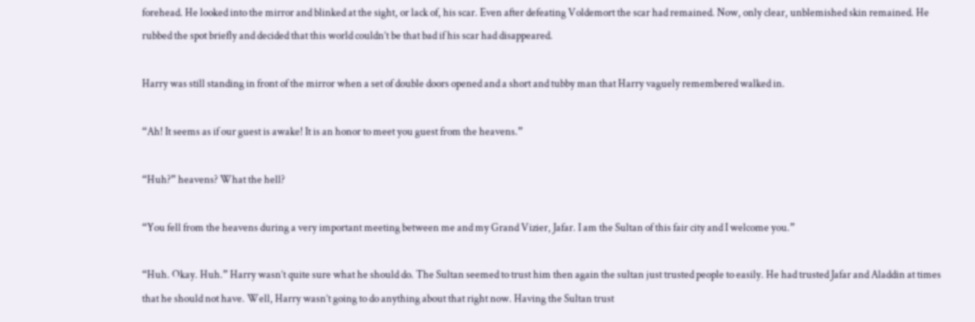forehead. He looked into the mirror and blinked at the sight, or lack of, his scar. Even after defeating Voldemort the scar had remained. Now, only clear, unblemished skin remained. He rubbed the spot briefly and decided that this world couldn’t be that bad if his scar had disappeared.

Harry was still standing in front of the mirror when a set of double doors opened and a short and tubby man that Harry vaguely remembered walked in.

“Ah! It seems as if our guest is awake! It is an honor to meet you guest from the heavens.”

“Huh?” heavens? What the hell?

“You fell from the heavens during a very important meeting between me and my Grand Vizier, Jafar. I am the Sultan of this fair city and I welcome you.”

“Huh. Okay. Huh.” Harry wasn’t quite sure what he should do. The Sultan seemed to trust him then again the sultan just trusted people to easily. He had trusted Jafar and Aladdin at times that he should not have. Well, Harry wasn’t going to do anything about that right now. Having the Sultan trust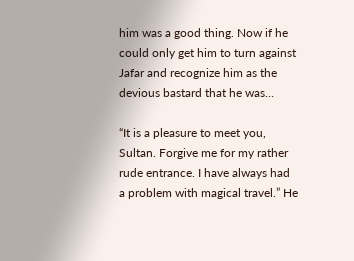him was a good thing. Now if he could only get him to turn against Jafar and recognize him as the devious bastard that he was…

“It is a pleasure to meet you, Sultan. Forgive me for my rather rude entrance. I have always had a problem with magical travel.” He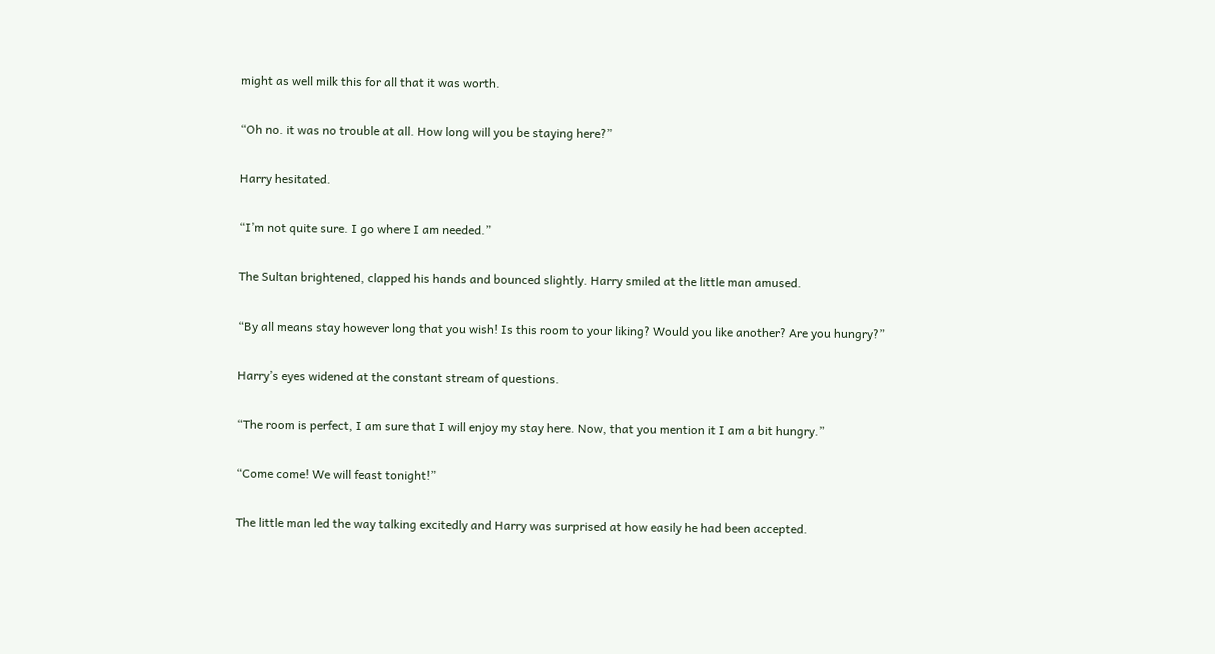might as well milk this for all that it was worth.

“Oh no. it was no trouble at all. How long will you be staying here?”

Harry hesitated.

“I’m not quite sure. I go where I am needed.”

The Sultan brightened, clapped his hands and bounced slightly. Harry smiled at the little man amused.

“By all means stay however long that you wish! Is this room to your liking? Would you like another? Are you hungry?”

Harry’s eyes widened at the constant stream of questions.

“The room is perfect, I am sure that I will enjoy my stay here. Now, that you mention it I am a bit hungry.”

“Come come! We will feast tonight!”

The little man led the way talking excitedly and Harry was surprised at how easily he had been accepted.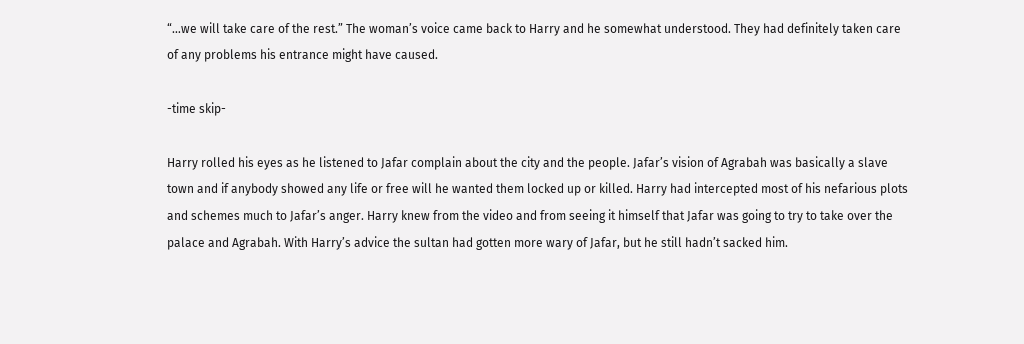“…we will take care of the rest.” The woman’s voice came back to Harry and he somewhat understood. They had definitely taken care of any problems his entrance might have caused.

-time skip-

Harry rolled his eyes as he listened to Jafar complain about the city and the people. Jafar’s vision of Agrabah was basically a slave town and if anybody showed any life or free will he wanted them locked up or killed. Harry had intercepted most of his nefarious plots and schemes much to Jafar’s anger. Harry knew from the video and from seeing it himself that Jafar was going to try to take over the palace and Agrabah. With Harry’s advice the sultan had gotten more wary of Jafar, but he still hadn’t sacked him.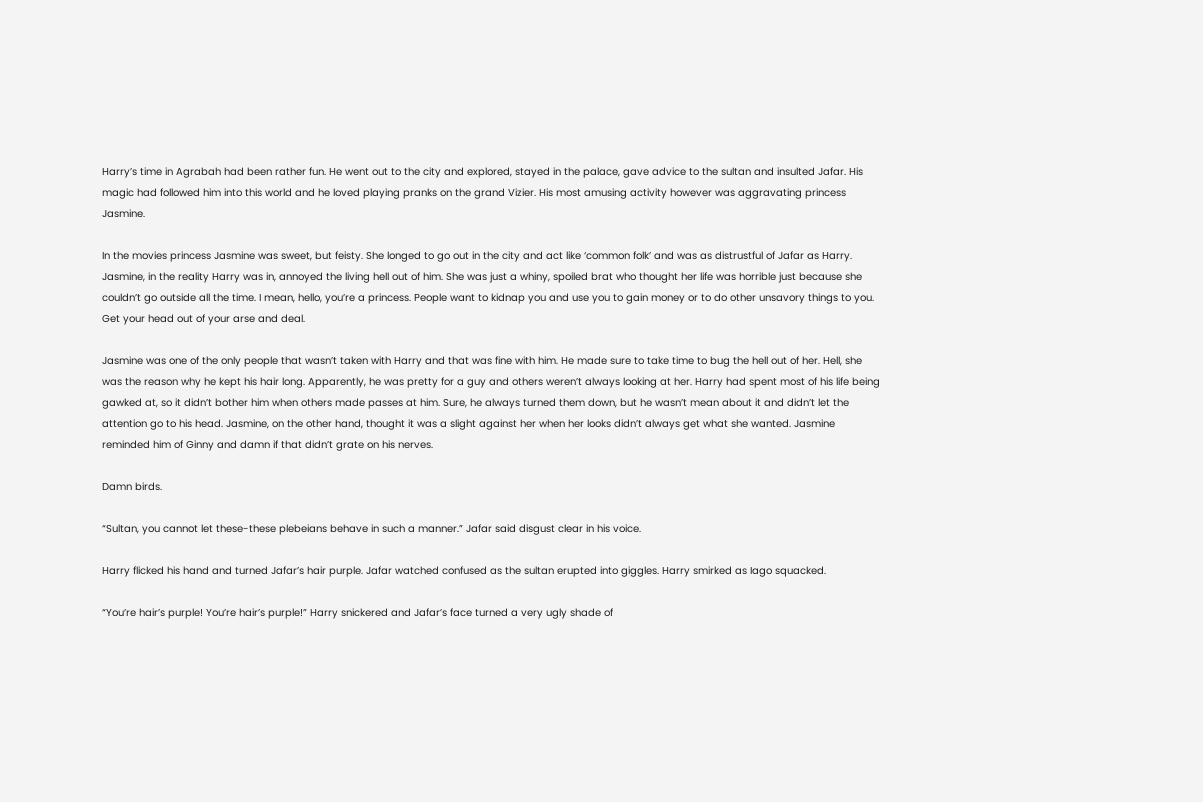Harry’s time in Agrabah had been rather fun. He went out to the city and explored, stayed in the palace, gave advice to the sultan and insulted Jafar. His magic had followed him into this world and he loved playing pranks on the grand Vizier. His most amusing activity however was aggravating princess Jasmine.

In the movies princess Jasmine was sweet, but feisty. She longed to go out in the city and act like ‘common folk’ and was as distrustful of Jafar as Harry. Jasmine, in the reality Harry was in, annoyed the living hell out of him. She was just a whiny, spoiled brat who thought her life was horrible just because she couldn’t go outside all the time. I mean, hello, you’re a princess. People want to kidnap you and use you to gain money or to do other unsavory things to you. Get your head out of your arse and deal.

Jasmine was one of the only people that wasn’t taken with Harry and that was fine with him. He made sure to take time to bug the hell out of her. Hell, she was the reason why he kept his hair long. Apparently, he was pretty for a guy and others weren’t always looking at her. Harry had spent most of his life being gawked at, so it didn’t bother him when others made passes at him. Sure, he always turned them down, but he wasn’t mean about it and didn’t let the attention go to his head. Jasmine, on the other hand, thought it was a slight against her when her looks didn’t always get what she wanted. Jasmine reminded him of Ginny and damn if that didn’t grate on his nerves.

Damn birds.

“Sultan, you cannot let these-these plebeians behave in such a manner.” Jafar said disgust clear in his voice.

Harry flicked his hand and turned Jafar’s hair purple. Jafar watched confused as the sultan erupted into giggles. Harry smirked as Iago squacked.

“You’re hair’s purple! You’re hair’s purple!” Harry snickered and Jafar’s face turned a very ugly shade of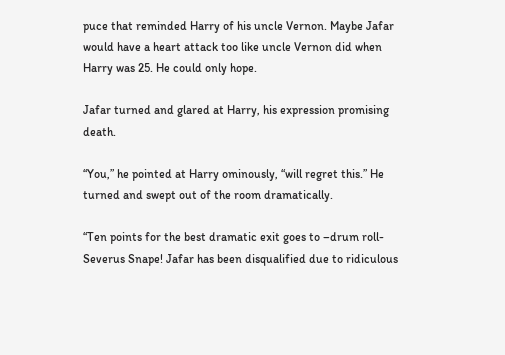puce that reminded Harry of his uncle Vernon. Maybe Jafar would have a heart attack too like uncle Vernon did when Harry was 25. He could only hope.

Jafar turned and glared at Harry, his expression promising death.

“You,” he pointed at Harry ominously, “will regret this.” He turned and swept out of the room dramatically.

“Ten points for the best dramatic exit goes to –drum roll- Severus Snape! Jafar has been disqualified due to ridiculous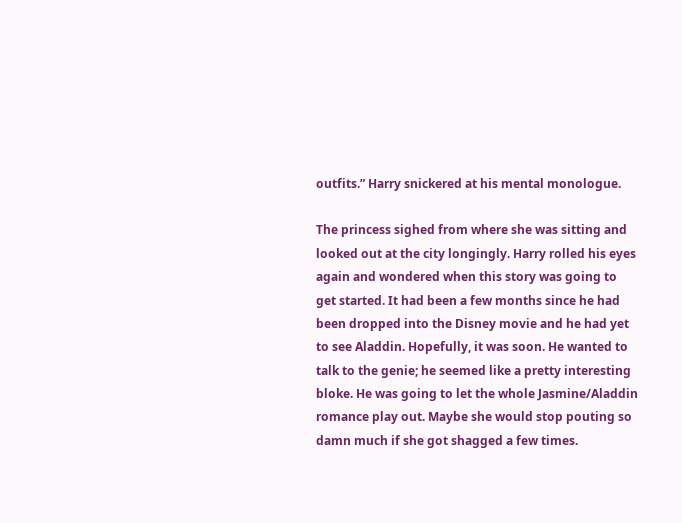outfits.” Harry snickered at his mental monologue.

The princess sighed from where she was sitting and looked out at the city longingly. Harry rolled his eyes again and wondered when this story was going to get started. It had been a few months since he had been dropped into the Disney movie and he had yet to see Aladdin. Hopefully, it was soon. He wanted to talk to the genie; he seemed like a pretty interesting bloke. He was going to let the whole Jasmine/Aladdin romance play out. Maybe she would stop pouting so damn much if she got shagged a few times.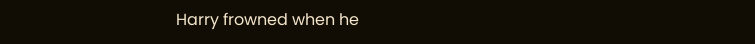Harry frowned when he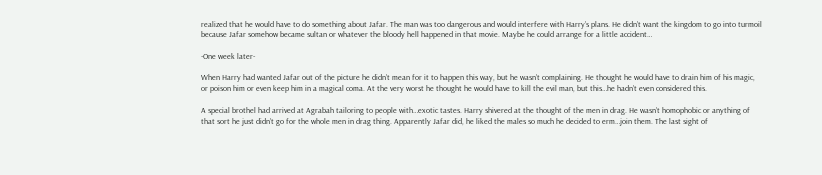realized that he would have to do something about Jafar. The man was too dangerous and would interfere with Harry’s plans. He didn’t want the kingdom to go into turmoil because Jafar somehow became sultan or whatever the bloody hell happened in that movie. Maybe he could arrange for a little accident…

-One week later-

When Harry had wanted Jafar out of the picture he didn’t mean for it to happen this way, but he wasn’t complaining. He thought he would have to drain him of his magic, or poison him or even keep him in a magical coma. At the very worst he thought he would have to kill the evil man, but this…he hadn’t even considered this.

A special brothel had arrived at Agrabah tailoring to people with…exotic tastes. Harry shivered at the thought of the men in drag. He wasn’t homophobic or anything of that sort he just didn’t go for the whole men in drag thing. Apparently Jafar did, he liked the males so much he decided to erm…join them. The last sight of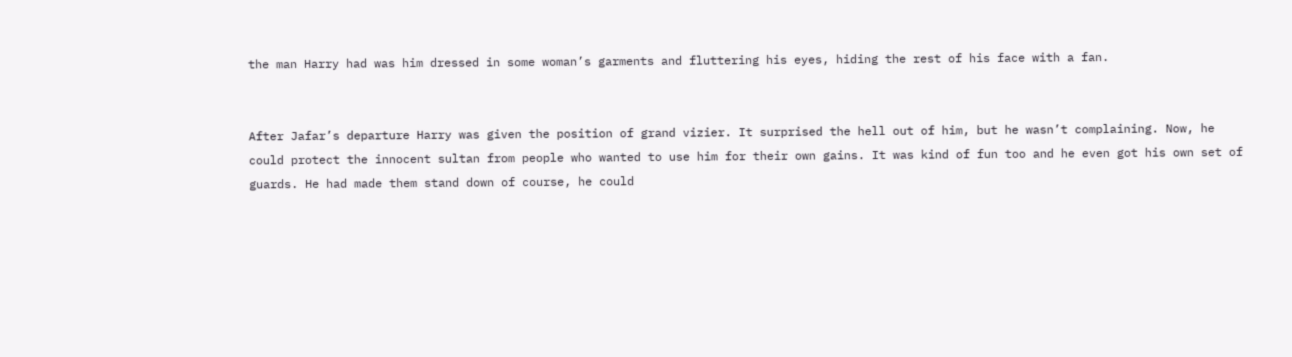the man Harry had was him dressed in some woman’s garments and fluttering his eyes, hiding the rest of his face with a fan.


After Jafar’s departure Harry was given the position of grand vizier. It surprised the hell out of him, but he wasn’t complaining. Now, he could protect the innocent sultan from people who wanted to use him for their own gains. It was kind of fun too and he even got his own set of guards. He had made them stand down of course, he could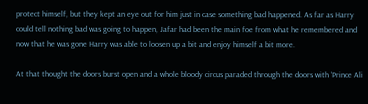protect himself, but they kept an eye out for him just in case something bad happened. As far as Harry could tell nothing bad was going to happen, Jafar had been the main foe from what he remembered and now that he was gone Harry was able to loosen up a bit and enjoy himself a bit more.

At that thought the doors burst open and a whole bloody circus paraded through the doors with ‘Prince Ali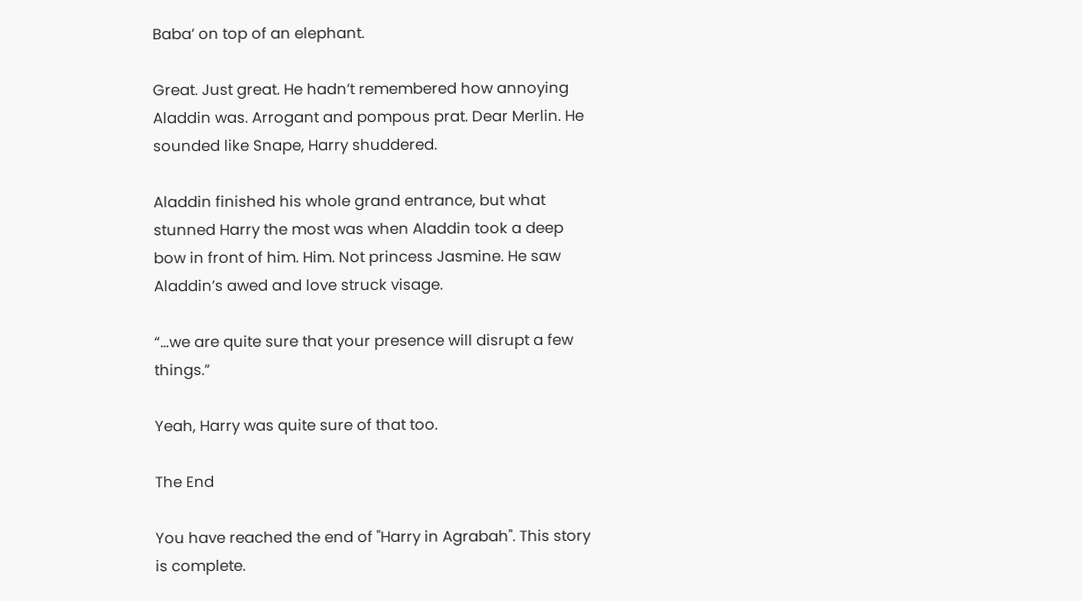Baba’ on top of an elephant.

Great. Just great. He hadn’t remembered how annoying Aladdin was. Arrogant and pompous prat. Dear Merlin. He sounded like Snape, Harry shuddered.

Aladdin finished his whole grand entrance, but what stunned Harry the most was when Aladdin took a deep bow in front of him. Him. Not princess Jasmine. He saw Aladdin’s awed and love struck visage.

“…we are quite sure that your presence will disrupt a few things.”

Yeah, Harry was quite sure of that too.

The End

You have reached the end of "Harry in Agrabah". This story is complete.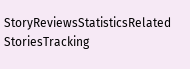StoryReviewsStatisticsRelated StoriesTracking